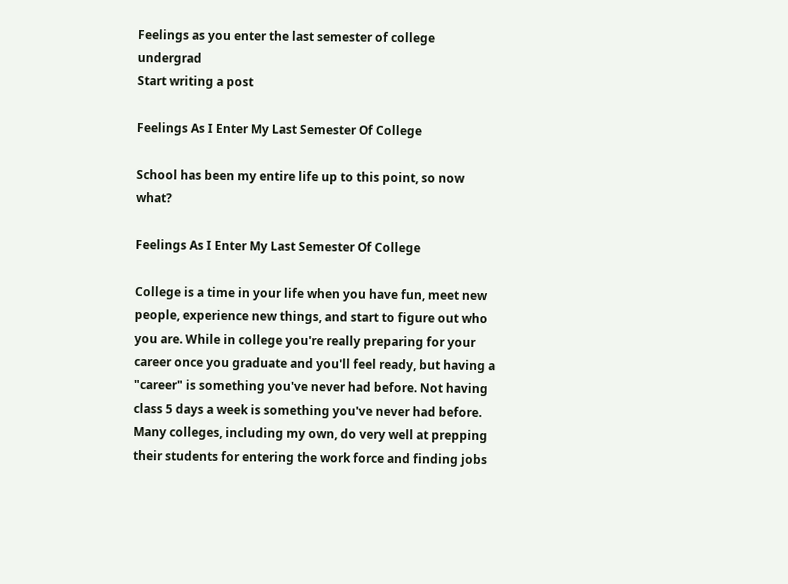Feelings as you enter the last semester of college undergrad
Start writing a post

Feelings As I Enter My Last Semester Of College

School has been my entire life up to this point, so now what?

Feelings As I Enter My Last Semester Of College

College is a time in your life when you have fun, meet new people, experience new things, and start to figure out who you are. While in college you're really preparing for your career once you graduate and you'll feel ready, but having a "career" is something you've never had before. Not having class 5 days a week is something you've never had before. Many colleges, including my own, do very well at prepping their students for entering the work force and finding jobs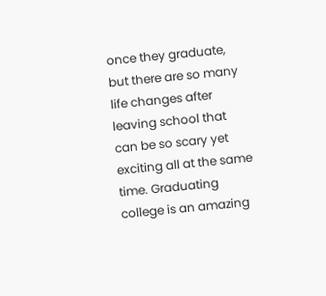once they graduate, but there are so many life changes after leaving school that can be so scary yet exciting all at the same time. Graduating college is an amazing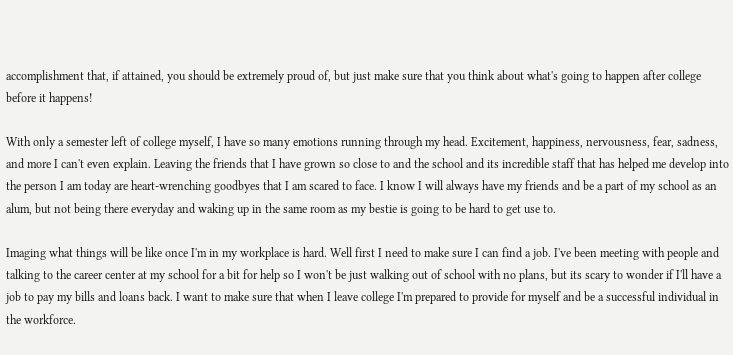accomplishment that, if attained, you should be extremely proud of, but just make sure that you think about what's going to happen after college before it happens!

With only a semester left of college myself, I have so many emotions running through my head. Excitement, happiness, nervousness, fear, sadness, and more I can't even explain. Leaving the friends that I have grown so close to and the school and its incredible staff that has helped me develop into the person I am today are heart-wrenching goodbyes that I am scared to face. I know I will always have my friends and be a part of my school as an alum, but not being there everyday and waking up in the same room as my bestie is going to be hard to get use to.

Imaging what things will be like once I'm in my workplace is hard. Well first I need to make sure I can find a job. I've been meeting with people and talking to the career center at my school for a bit for help so I won't be just walking out of school with no plans, but its scary to wonder if I'll have a job to pay my bills and loans back. I want to make sure that when I leave college I'm prepared to provide for myself and be a successful individual in the workforce.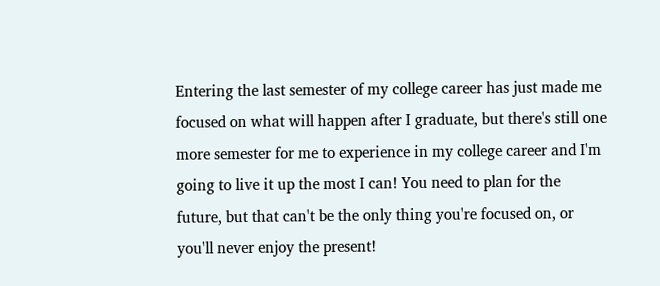Entering the last semester of my college career has just made me focused on what will happen after I graduate, but there's still one more semester for me to experience in my college career and I'm going to live it up the most I can! You need to plan for the future, but that can't be the only thing you're focused on, or you'll never enjoy the present!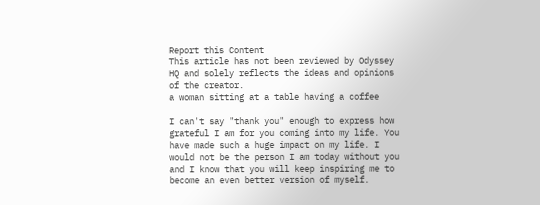Report this Content
This article has not been reviewed by Odyssey HQ and solely reflects the ideas and opinions of the creator.
a woman sitting at a table having a coffee

I can't say "thank you" enough to express how grateful I am for you coming into my life. You have made such a huge impact on my life. I would not be the person I am today without you and I know that you will keep inspiring me to become an even better version of myself.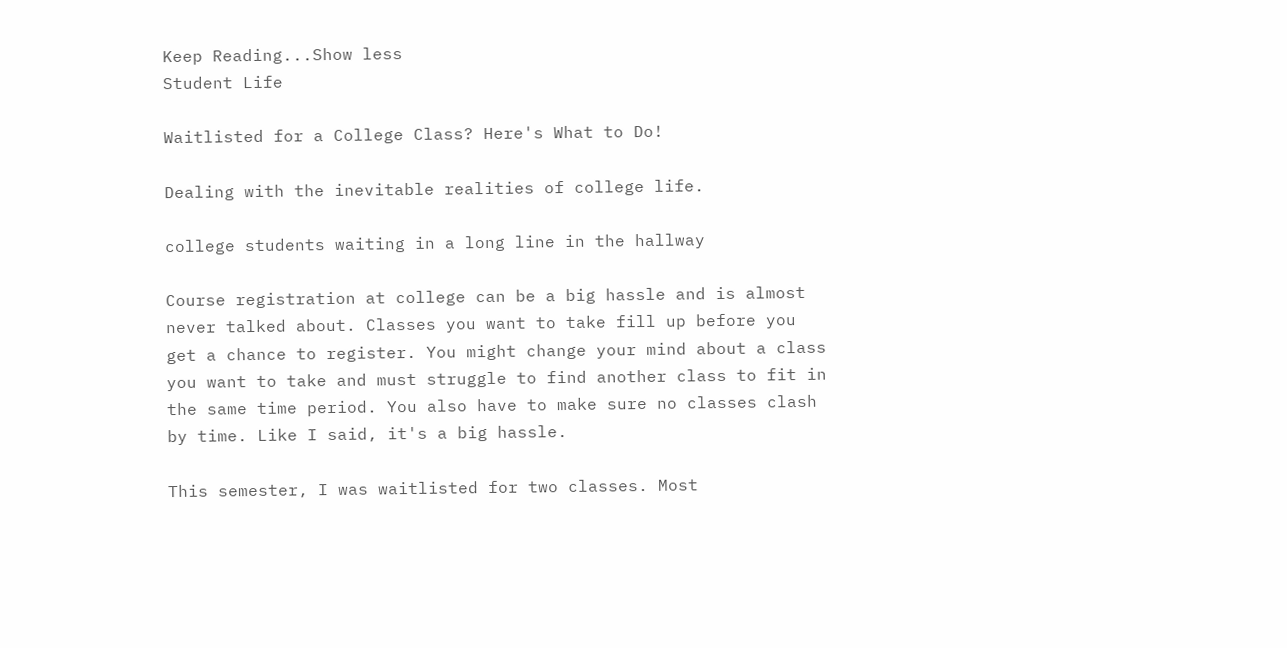Keep Reading...Show less
Student Life

Waitlisted for a College Class? Here's What to Do!

Dealing with the inevitable realities of college life.

college students waiting in a long line in the hallway

Course registration at college can be a big hassle and is almost never talked about. Classes you want to take fill up before you get a chance to register. You might change your mind about a class you want to take and must struggle to find another class to fit in the same time period. You also have to make sure no classes clash by time. Like I said, it's a big hassle.

This semester, I was waitlisted for two classes. Most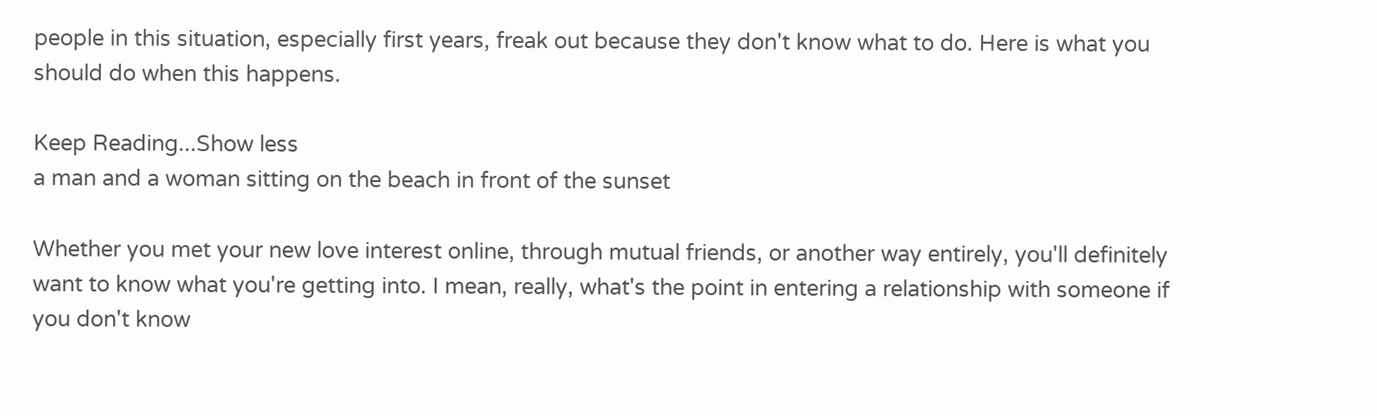people in this situation, especially first years, freak out because they don't know what to do. Here is what you should do when this happens.

Keep Reading...Show less
a man and a woman sitting on the beach in front of the sunset

Whether you met your new love interest online, through mutual friends, or another way entirely, you'll definitely want to know what you're getting into. I mean, really, what's the point in entering a relationship with someone if you don't know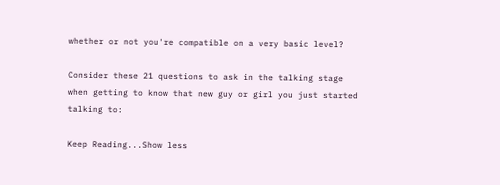whether or not you're compatible on a very basic level?

Consider these 21 questions to ask in the talking stage when getting to know that new guy or girl you just started talking to:

Keep Reading...Show less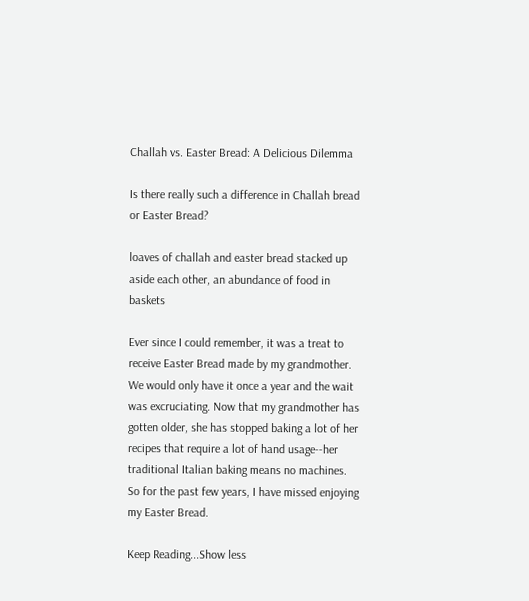Challah vs. Easter Bread: A Delicious Dilemma

Is there really such a difference in Challah bread or Easter Bread?

loaves of challah and easter bread stacked up aside each other, an abundance of food in baskets

Ever since I could remember, it was a treat to receive Easter Bread made by my grandmother. We would only have it once a year and the wait was excruciating. Now that my grandmother has gotten older, she has stopped baking a lot of her recipes that require a lot of hand usage--her traditional Italian baking means no machines. So for the past few years, I have missed enjoying my Easter Bread.

Keep Reading...Show less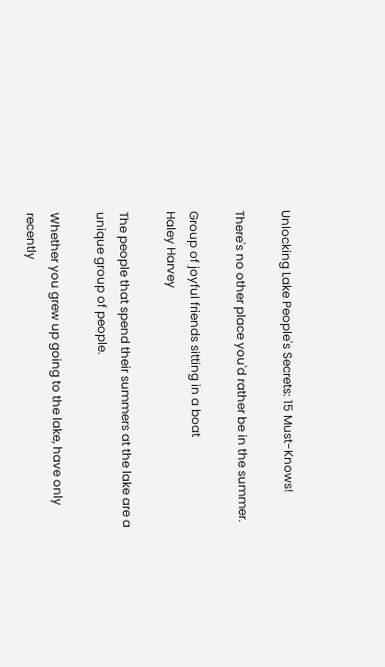Unlocking Lake People's Secrets: 15 Must-Knows!

There's no other place you'd rather be in the summer.

Group of joyful friends sitting in a boat
Haley Harvey

The people that spend their summers at the lake are a unique group of people.

Whether you grew up going to the lake, have only recently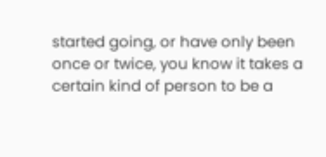started going, or have only been once or twice, you know it takes a certain kind of person to be a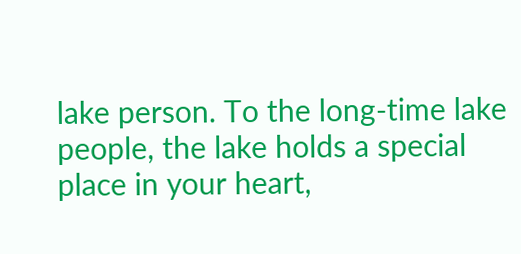lake person. To the long-time lake people, the lake holds a special place in your heart,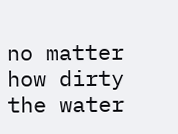no matter how dirty the water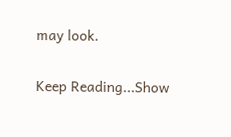may look.

Keep Reading...Show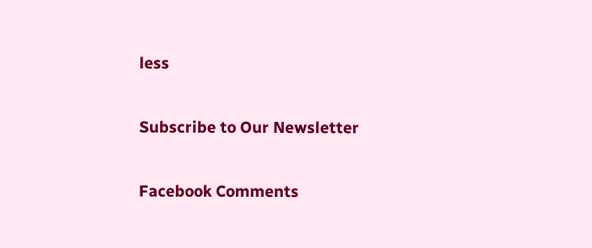less

Subscribe to Our Newsletter

Facebook Comments